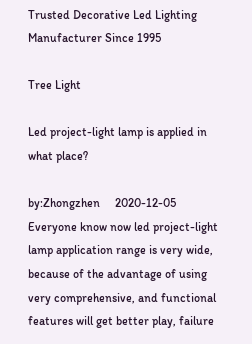Trusted Decorative Led Lighting Manufacturer Since 1995

Tree Light

Led project-light lamp is applied in what place?

by:Zhongzhen     2020-12-05
Everyone know now led project-light lamp application range is very wide, because of the advantage of using very comprehensive, and functional features will get better play, failure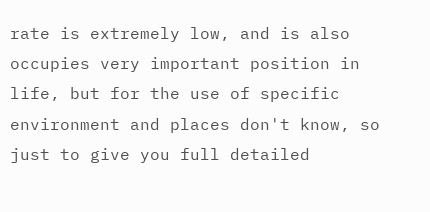rate is extremely low, and is also occupies very important position in life, but for the use of specific environment and places don't know, so just to give you full detailed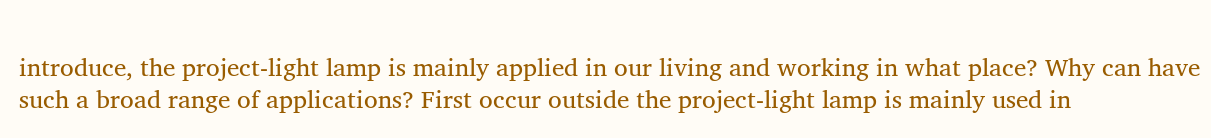introduce, the project-light lamp is mainly applied in our living and working in what place? Why can have such a broad range of applications? First occur outside the project-light lamp is mainly used in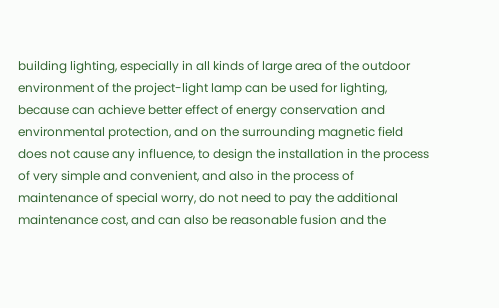building lighting, especially in all kinds of large area of the outdoor environment of the project-light lamp can be used for lighting, because can achieve better effect of energy conservation and environmental protection, and on the surrounding magnetic field does not cause any influence, to design the installation in the process of very simple and convenient, and also in the process of maintenance of special worry, do not need to pay the additional maintenance cost, and can also be reasonable fusion and the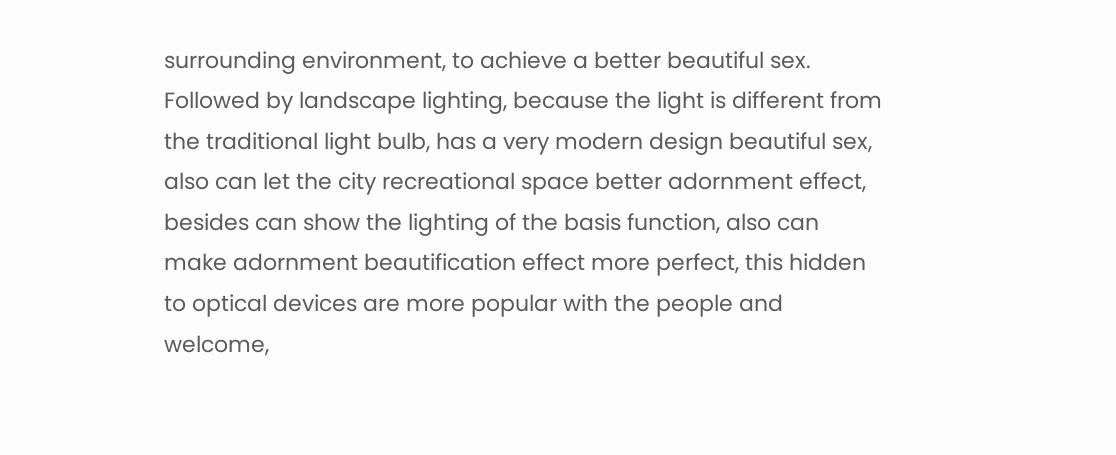surrounding environment, to achieve a better beautiful sex. Followed by landscape lighting, because the light is different from the traditional light bulb, has a very modern design beautiful sex, also can let the city recreational space better adornment effect, besides can show the lighting of the basis function, also can make adornment beautification effect more perfect, this hidden to optical devices are more popular with the people and welcome,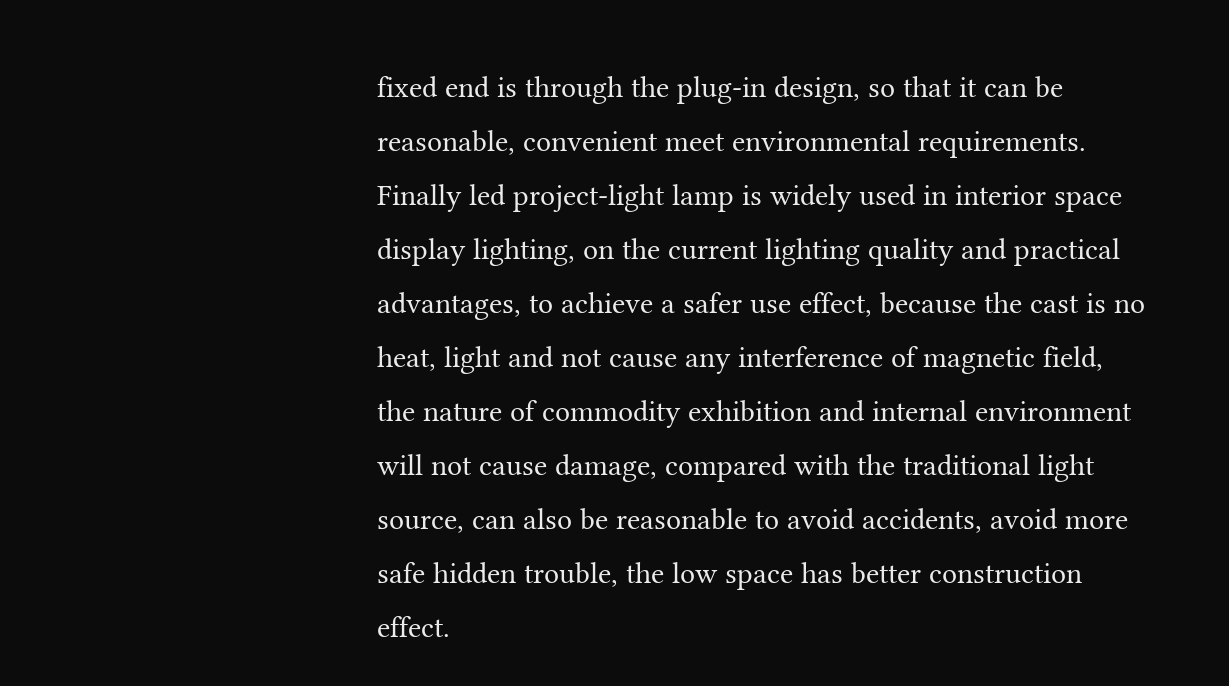fixed end is through the plug-in design, so that it can be reasonable, convenient meet environmental requirements. Finally led project-light lamp is widely used in interior space display lighting, on the current lighting quality and practical advantages, to achieve a safer use effect, because the cast is no heat, light and not cause any interference of magnetic field, the nature of commodity exhibition and internal environment will not cause damage, compared with the traditional light source, can also be reasonable to avoid accidents, avoid more safe hidden trouble, the low space has better construction effect.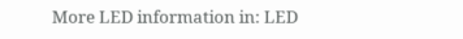More LED information in: LED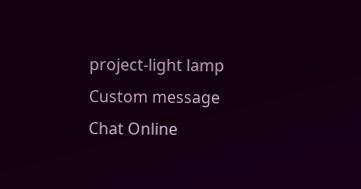project-light lamp
Custom message
Chat Online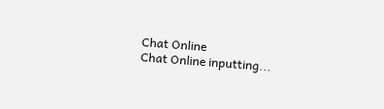Chat Online
Chat Online inputting...